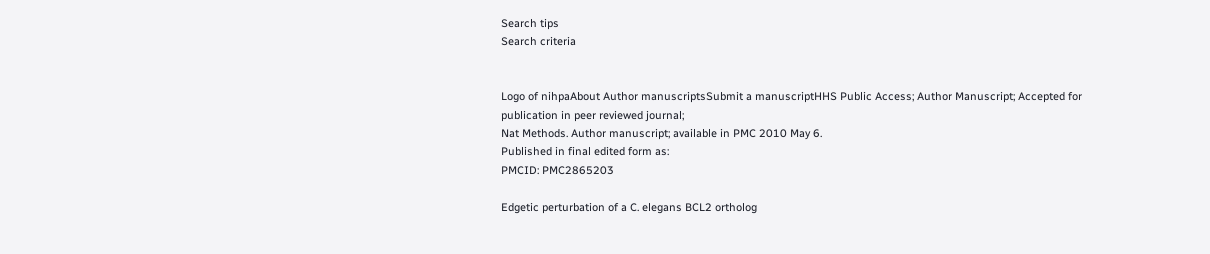Search tips
Search criteria


Logo of nihpaAbout Author manuscriptsSubmit a manuscriptHHS Public Access; Author Manuscript; Accepted for publication in peer reviewed journal;
Nat Methods. Author manuscript; available in PMC 2010 May 6.
Published in final edited form as:
PMCID: PMC2865203

Edgetic perturbation of a C. elegans BCL2 ortholog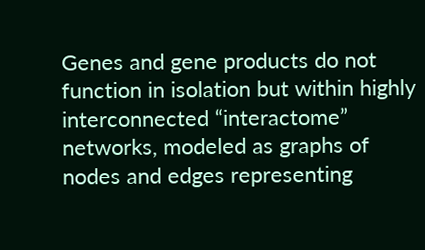Genes and gene products do not function in isolation but within highly interconnected “interactome” networks, modeled as graphs of nodes and edges representing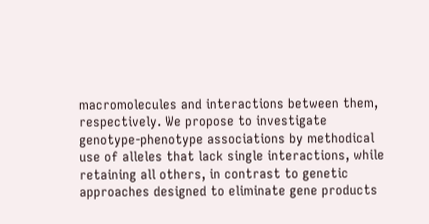macromolecules and interactions between them, respectively. We propose to investigate genotype-phenotype associations by methodical use of alleles that lack single interactions, while retaining all others, in contrast to genetic approaches designed to eliminate gene products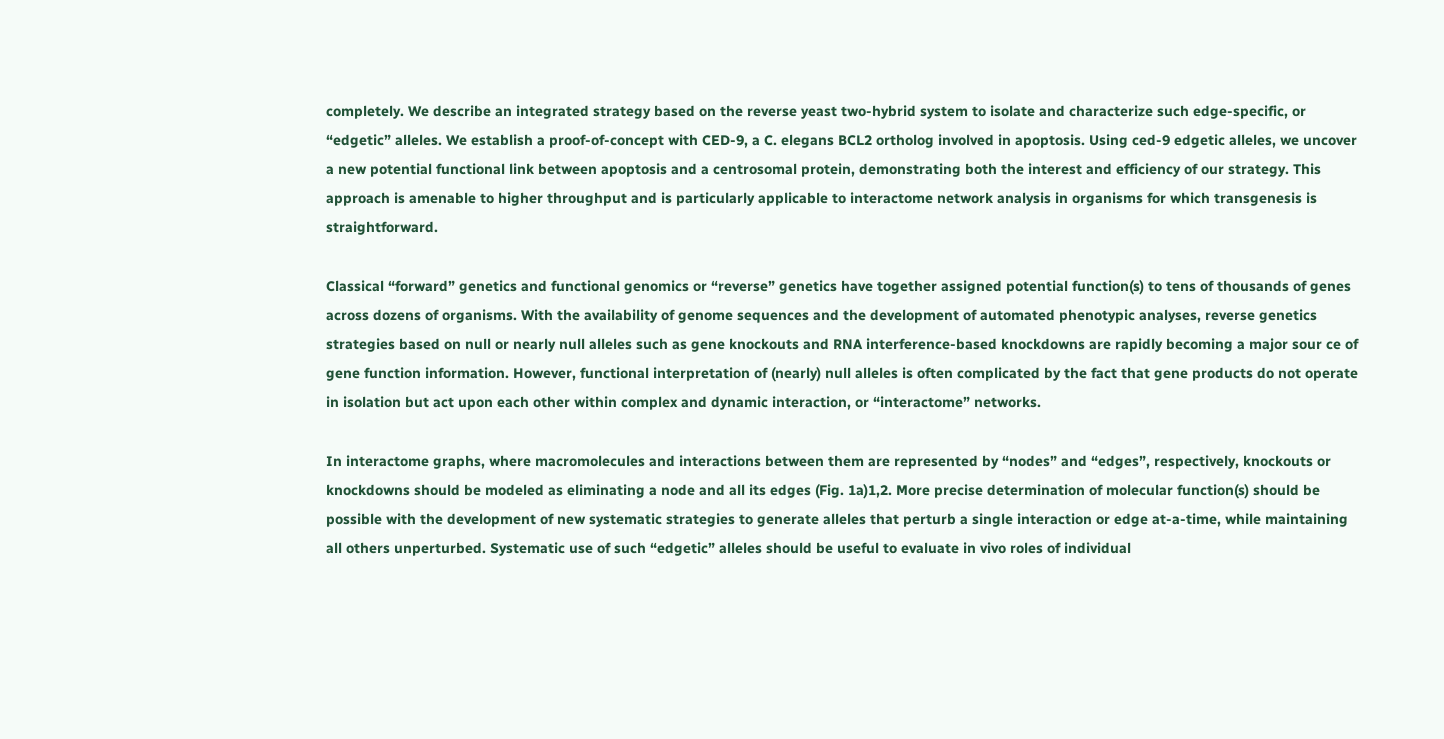completely. We describe an integrated strategy based on the reverse yeast two-hybrid system to isolate and characterize such edge-specific, or “edgetic” alleles. We establish a proof-of-concept with CED-9, a C. elegans BCL2 ortholog involved in apoptosis. Using ced-9 edgetic alleles, we uncover a new potential functional link between apoptosis and a centrosomal protein, demonstrating both the interest and efficiency of our strategy. This approach is amenable to higher throughput and is particularly applicable to interactome network analysis in organisms for which transgenesis is straightforward.

Classical “forward” genetics and functional genomics or “reverse” genetics have together assigned potential function(s) to tens of thousands of genes across dozens of organisms. With the availability of genome sequences and the development of automated phenotypic analyses, reverse genetics strategies based on null or nearly null alleles such as gene knockouts and RNA interference-based knockdowns are rapidly becoming a major sour ce of gene function information. However, functional interpretation of (nearly) null alleles is often complicated by the fact that gene products do not operate in isolation but act upon each other within complex and dynamic interaction, or “interactome” networks.

In interactome graphs, where macromolecules and interactions between them are represented by “nodes” and “edges”, respectively, knockouts or knockdowns should be modeled as eliminating a node and all its edges (Fig. 1a)1,2. More precise determination of molecular function(s) should be possible with the development of new systematic strategies to generate alleles that perturb a single interaction or edge at-a-time, while maintaining all others unperturbed. Systematic use of such “edgetic” alleles should be useful to evaluate in vivo roles of individual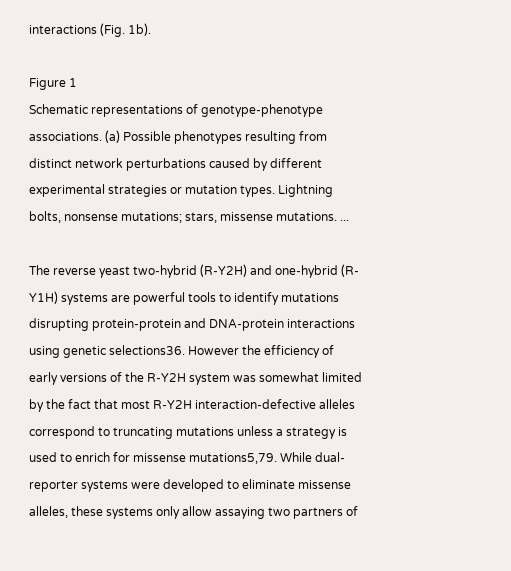interactions (Fig. 1b).

Figure 1
Schematic representations of genotype-phenotype associations. (a) Possible phenotypes resulting from distinct network perturbations caused by different experimental strategies or mutation types. Lightning bolts, nonsense mutations; stars, missense mutations. ...

The reverse yeast two-hybrid (R-Y2H) and one-hybrid (R-Y1H) systems are powerful tools to identify mutations disrupting protein-protein and DNA-protein interactions using genetic selections36. However the efficiency of early versions of the R-Y2H system was somewhat limited by the fact that most R-Y2H interaction-defective alleles correspond to truncating mutations unless a strategy is used to enrich for missense mutations5,79. While dual-reporter systems were developed to eliminate missense alleles, these systems only allow assaying two partners of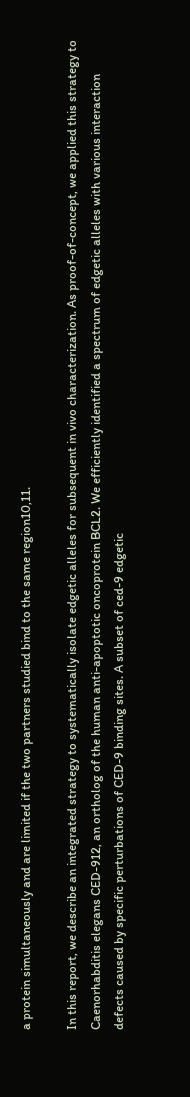a protein simultaneously and are limited if the two partners studied bind to the same region10,11.

In this report, we describe an integrated strategy to systematically isolate edgetic alleles for subsequent in vivo characterization. As proof-of-concept, we applied this strategy to Caenorhabditis elegans CED-912, an ortholog of the human anti-apoptotic oncoprotein BCL2. We efficiently identified a spectrum of edgetic alleles with various interaction defects caused by specific perturbations of CED-9 binding sites. A subset of ced-9 edgetic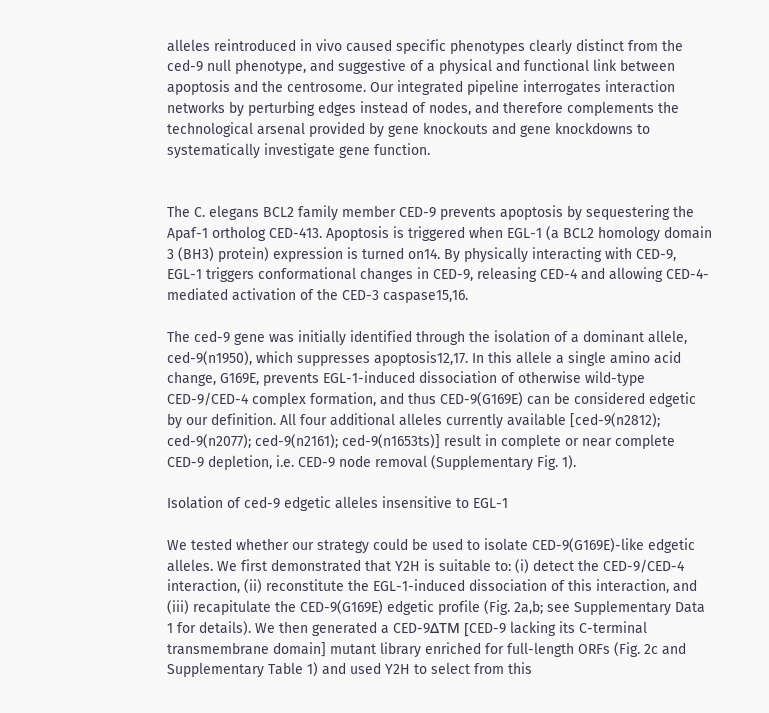alleles reintroduced in vivo caused specific phenotypes clearly distinct from the ced-9 null phenotype, and suggestive of a physical and functional link between apoptosis and the centrosome. Our integrated pipeline interrogates interaction networks by perturbing edges instead of nodes, and therefore complements the technological arsenal provided by gene knockouts and gene knockdowns to systematically investigate gene function.


The C. elegans BCL2 family member CED-9 prevents apoptosis by sequestering the Apaf-1 ortholog CED-413. Apoptosis is triggered when EGL-1 (a BCL2 homology domain 3 (BH3) protein) expression is turned on14. By physically interacting with CED-9, EGL-1 triggers conformational changes in CED-9, releasing CED-4 and allowing CED-4-mediated activation of the CED-3 caspase15,16.

The ced-9 gene was initially identified through the isolation of a dominant allele, ced-9(n1950), which suppresses apoptosis12,17. In this allele a single amino acid change, G169E, prevents EGL-1-induced dissociation of otherwise wild-type CED-9/CED-4 complex formation, and thus CED-9(G169E) can be considered edgetic by our definition. All four additional alleles currently available [ced-9(n2812); ced-9(n2077); ced-9(n2161); ced-9(n1653ts)] result in complete or near complete CED-9 depletion, i.e. CED-9 node removal (Supplementary Fig. 1).

Isolation of ced-9 edgetic alleles insensitive to EGL-1

We tested whether our strategy could be used to isolate CED-9(G169E)-like edgetic alleles. We first demonstrated that Y2H is suitable to: (i) detect the CED-9/CED-4 interaction, (ii) reconstitute the EGL-1-induced dissociation of this interaction, and (iii) recapitulate the CED-9(G169E) edgetic profile (Fig. 2a,b; see Supplementary Data 1 for details). We then generated a CED-9ΔTM [CED-9 lacking its C-terminal transmembrane domain] mutant library enriched for full-length ORFs (Fig. 2c and Supplementary Table 1) and used Y2H to select from this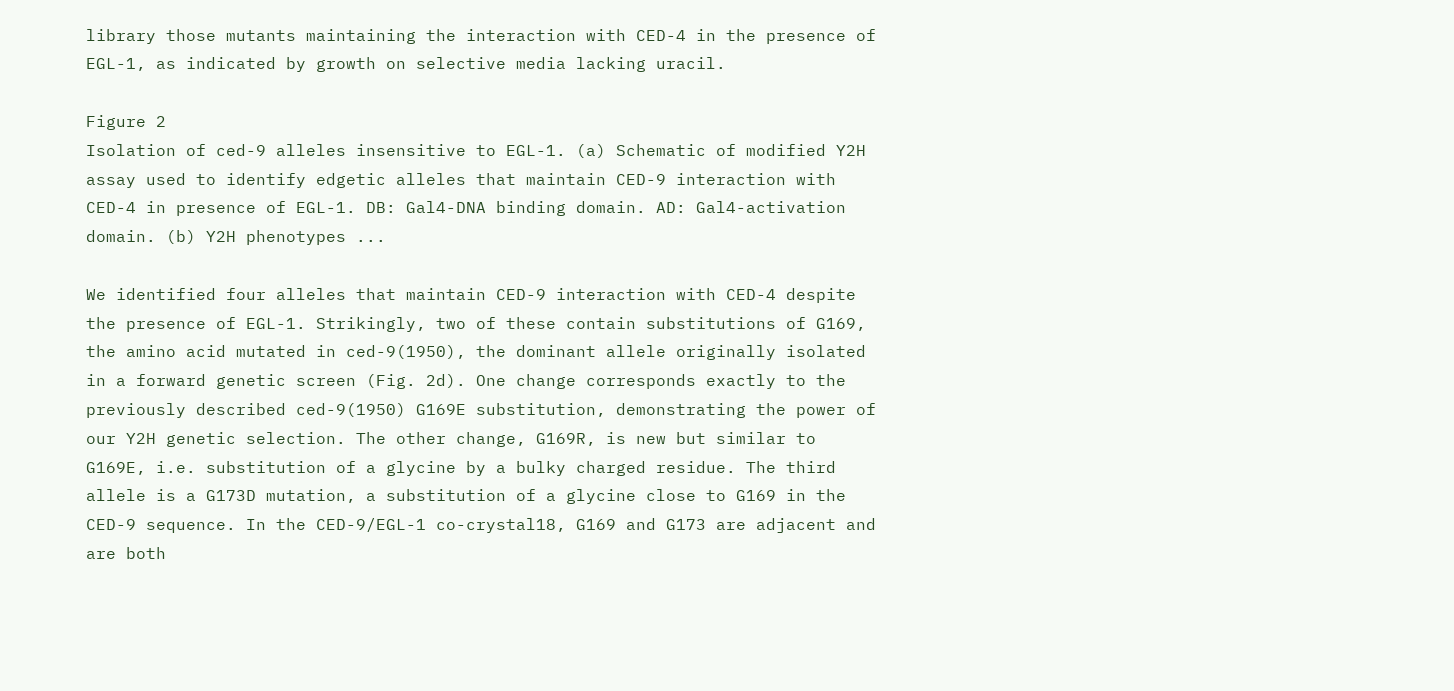library those mutants maintaining the interaction with CED-4 in the presence of EGL-1, as indicated by growth on selective media lacking uracil.

Figure 2
Isolation of ced-9 alleles insensitive to EGL-1. (a) Schematic of modified Y2H assay used to identify edgetic alleles that maintain CED-9 interaction with CED-4 in presence of EGL-1. DB: Gal4-DNA binding domain. AD: Gal4-activation domain. (b) Y2H phenotypes ...

We identified four alleles that maintain CED-9 interaction with CED-4 despite the presence of EGL-1. Strikingly, two of these contain substitutions of G169, the amino acid mutated in ced-9(1950), the dominant allele originally isolated in a forward genetic screen (Fig. 2d). One change corresponds exactly to the previously described ced-9(1950) G169E substitution, demonstrating the power of our Y2H genetic selection. The other change, G169R, is new but similar to G169E, i.e. substitution of a glycine by a bulky charged residue. The third allele is a G173D mutation, a substitution of a glycine close to G169 in the CED-9 sequence. In the CED-9/EGL-1 co-crystal18, G169 and G173 are adjacent and are both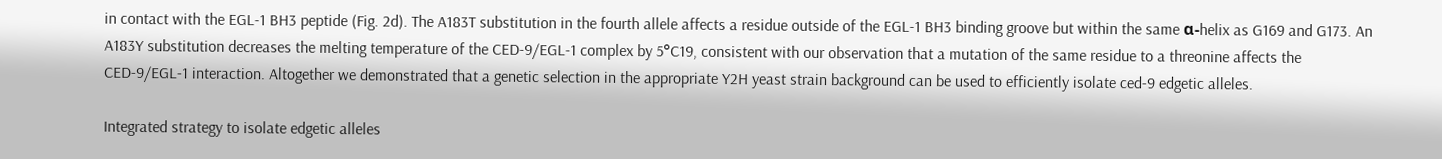in contact with the EGL-1 BH3 peptide (Fig. 2d). The A183T substitution in the fourth allele affects a residue outside of the EGL-1 BH3 binding groove but within the same α-helix as G169 and G173. An A183Y substitution decreases the melting temperature of the CED-9/EGL-1 complex by 5°C19, consistent with our observation that a mutation of the same residue to a threonine affects the CED-9/EGL-1 interaction. Altogether we demonstrated that a genetic selection in the appropriate Y2H yeast strain background can be used to efficiently isolate ced-9 edgetic alleles.

Integrated strategy to isolate edgetic alleles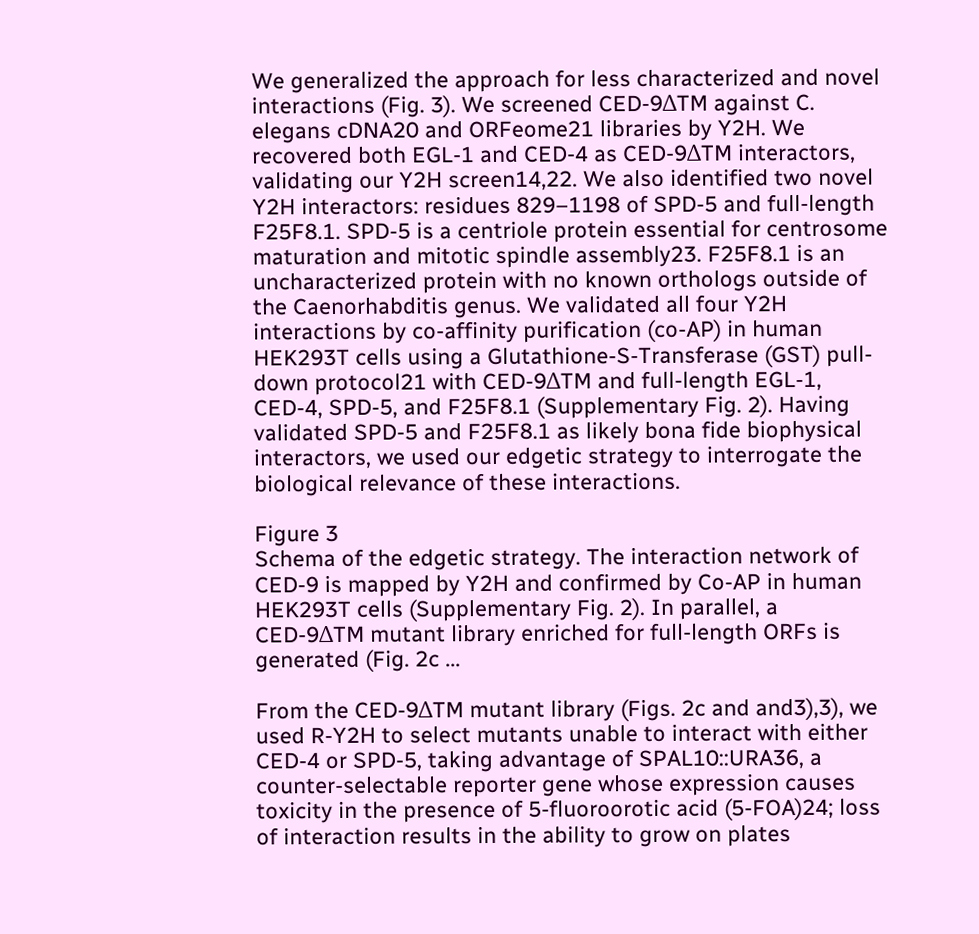We generalized the approach for less characterized and novel interactions (Fig. 3). We screened CED-9ΔTM against C. elegans cDNA20 and ORFeome21 libraries by Y2H. We recovered both EGL-1 and CED-4 as CED-9ΔTM interactors, validating our Y2H screen14,22. We also identified two novel Y2H interactors: residues 829–1198 of SPD-5 and full-length F25F8.1. SPD-5 is a centriole protein essential for centrosome maturation and mitotic spindle assembly23. F25F8.1 is an uncharacterized protein with no known orthologs outside of the Caenorhabditis genus. We validated all four Y2H interactions by co-affinity purification (co-AP) in human HEK293T cells using a Glutathione-S-Transferase (GST) pull-down protocol21 with CED-9ΔTM and full-length EGL-1, CED-4, SPD-5, and F25F8.1 (Supplementary Fig. 2). Having validated SPD-5 and F25F8.1 as likely bona fide biophysical interactors, we used our edgetic strategy to interrogate the biological relevance of these interactions.

Figure 3
Schema of the edgetic strategy. The interaction network of CED-9 is mapped by Y2H and confirmed by Co-AP in human HEK293T cells (Supplementary Fig. 2). In parallel, a CED-9ΔTM mutant library enriched for full-length ORFs is generated (Fig. 2c ...

From the CED-9ΔTM mutant library (Figs. 2c and and3),3), we used R-Y2H to select mutants unable to interact with either CED-4 or SPD-5, taking advantage of SPAL10::URA36, a counter-selectable reporter gene whose expression causes toxicity in the presence of 5-fluoroorotic acid (5-FOA)24; loss of interaction results in the ability to grow on plates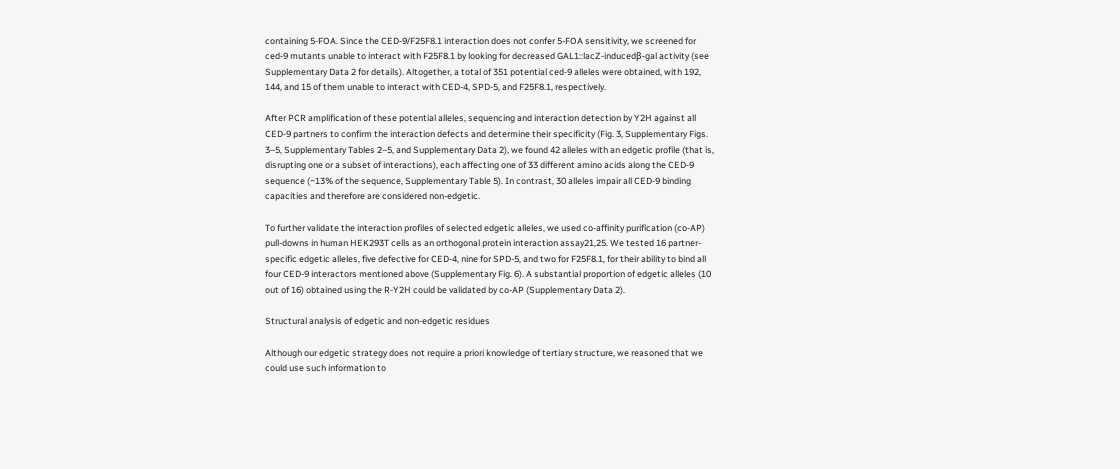containing 5-FOA. Since the CED-9/F25F8.1 interaction does not confer 5-FOA sensitivity, we screened for ced-9 mutants unable to interact with F25F8.1 by looking for decreased GAL1::lacZ-inducedβ-gal activity (see Supplementary Data 2 for details). Altogether, a total of 351 potential ced-9 alleles were obtained, with 192, 144, and 15 of them unable to interact with CED-4, SPD-5, and F25F8.1, respectively.

After PCR amplification of these potential alleles, sequencing and interaction detection by Y2H against all CED-9 partners to confirm the interaction defects and determine their specificity (Fig. 3, Supplementary Figs. 3–5, Supplementary Tables 2–5, and Supplementary Data 2), we found 42 alleles with an edgetic profile (that is, disrupting one or a subset of interactions), each affecting one of 33 different amino acids along the CED-9 sequence (~13% of the sequence, Supplementary Table 5). In contrast, 30 alleles impair all CED-9 binding capacities and therefore are considered non-edgetic.

To further validate the interaction profiles of selected edgetic alleles, we used co-affinity purification (co-AP) pull-downs in human HEK293T cells as an orthogonal protein interaction assay21,25. We tested 16 partner-specific edgetic alleles, five defective for CED-4, nine for SPD-5, and two for F25F8.1, for their ability to bind all four CED-9 interactors mentioned above (Supplementary Fig. 6). A substantial proportion of edgetic alleles (10 out of 16) obtained using the R-Y2H could be validated by co-AP (Supplementary Data 2).

Structural analysis of edgetic and non-edgetic residues

Although our edgetic strategy does not require a priori knowledge of tertiary structure, we reasoned that we could use such information to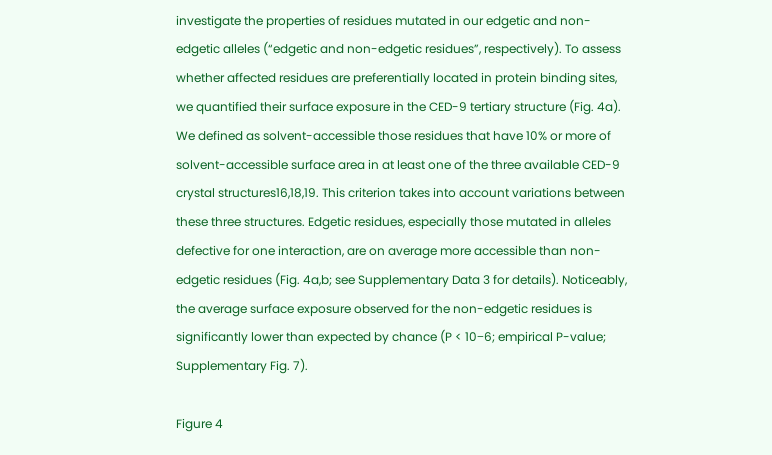investigate the properties of residues mutated in our edgetic and non-edgetic alleles (“edgetic and non-edgetic residues”, respectively). To assess whether affected residues are preferentially located in protein binding sites, we quantified their surface exposure in the CED-9 tertiary structure (Fig. 4a). We defined as solvent-accessible those residues that have 10% or more of solvent-accessible surface area in at least one of the three available CED-9 crystal structures16,18,19. This criterion takes into account variations between these three structures. Edgetic residues, especially those mutated in alleles defective for one interaction, are on average more accessible than non-edgetic residues (Fig. 4a,b; see Supplementary Data 3 for details). Noticeably, the average surface exposure observed for the non-edgetic residues is significantly lower than expected by chance (P < 10−6; empirical P-value; Supplementary Fig. 7).

Figure 4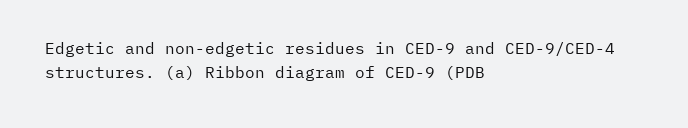Edgetic and non-edgetic residues in CED-9 and CED-9/CED-4 structures. (a) Ribbon diagram of CED-9 (PDB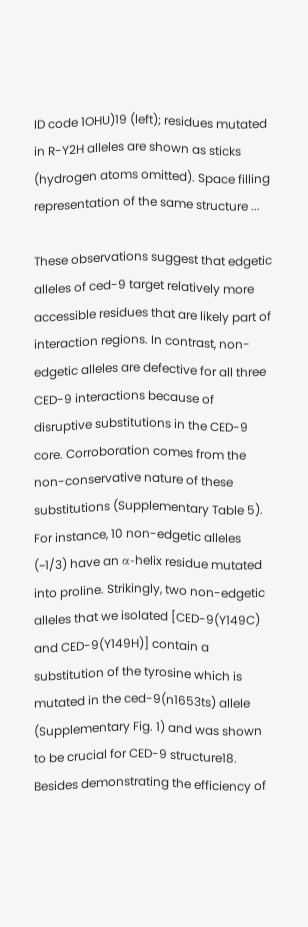ID code 1OHU)19 (left); residues mutated in R-Y2H alleles are shown as sticks (hydrogen atoms omitted). Space filling representation of the same structure ...

These observations suggest that edgetic alleles of ced-9 target relatively more accessible residues that are likely part of interaction regions. In contrast, non-edgetic alleles are defective for all three CED-9 interactions because of disruptive substitutions in the CED-9 core. Corroboration comes from the non-conservative nature of these substitutions (Supplementary Table 5). For instance, 10 non-edgetic alleles (~1/3) have an α-helix residue mutated into proline. Strikingly, two non-edgetic alleles that we isolated [CED-9(Y149C) and CED-9(Y149H)] contain a substitution of the tyrosine which is mutated in the ced-9(n1653ts) allele (Supplementary Fig. 1) and was shown to be crucial for CED-9 structure18. Besides demonstrating the efficiency of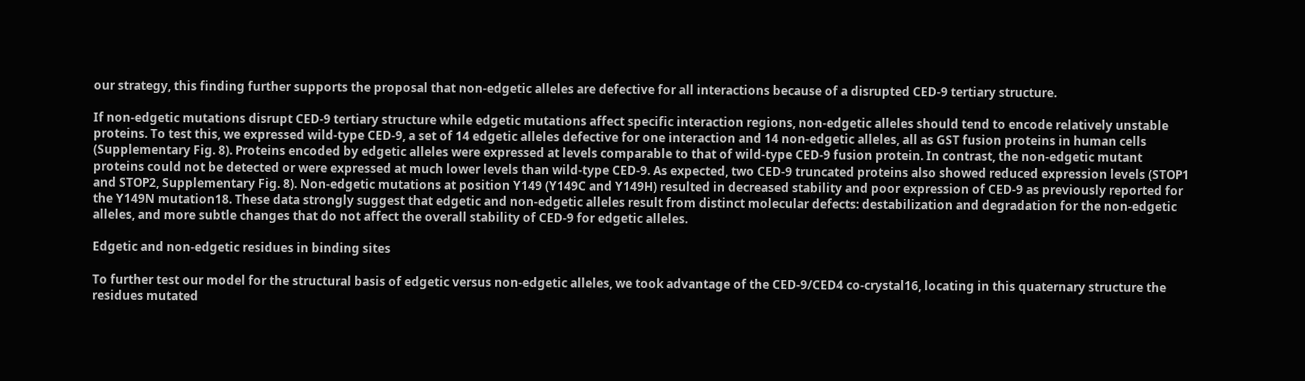our strategy, this finding further supports the proposal that non-edgetic alleles are defective for all interactions because of a disrupted CED-9 tertiary structure.

If non-edgetic mutations disrupt CED-9 tertiary structure while edgetic mutations affect specific interaction regions, non-edgetic alleles should tend to encode relatively unstable proteins. To test this, we expressed wild-type CED-9, a set of 14 edgetic alleles defective for one interaction and 14 non-edgetic alleles, all as GST fusion proteins in human cells (Supplementary Fig. 8). Proteins encoded by edgetic alleles were expressed at levels comparable to that of wild-type CED-9 fusion protein. In contrast, the non-edgetic mutant proteins could not be detected or were expressed at much lower levels than wild-type CED-9. As expected, two CED-9 truncated proteins also showed reduced expression levels (STOP1 and STOP2, Supplementary Fig. 8). Non-edgetic mutations at position Y149 (Y149C and Y149H) resulted in decreased stability and poor expression of CED-9 as previously reported for the Y149N mutation18. These data strongly suggest that edgetic and non-edgetic alleles result from distinct molecular defects: destabilization and degradation for the non-edgetic alleles, and more subtle changes that do not affect the overall stability of CED-9 for edgetic alleles.

Edgetic and non-edgetic residues in binding sites

To further test our model for the structural basis of edgetic versus non-edgetic alleles, we took advantage of the CED-9/CED4 co-crystal16, locating in this quaternary structure the residues mutated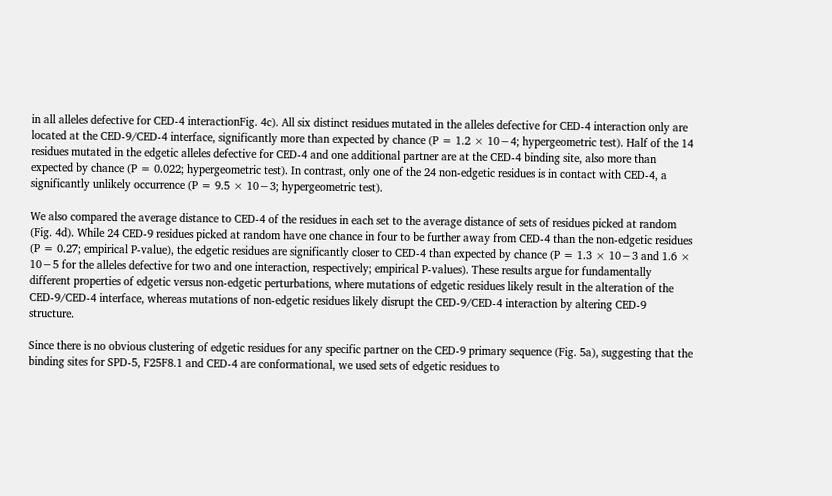in all alleles defective for CED-4 interactionFig. 4c). All six distinct residues mutated in the alleles defective for CED-4 interaction only are located at the CED-9/CED-4 interface, significantly more than expected by chance (P = 1.2 × 10−4; hypergeometric test). Half of the 14 residues mutated in the edgetic alleles defective for CED-4 and one additional partner are at the CED-4 binding site, also more than expected by chance (P = 0.022; hypergeometric test). In contrast, only one of the 24 non-edgetic residues is in contact with CED-4, a significantly unlikely occurrence (P = 9.5 × 10−3; hypergeometric test).

We also compared the average distance to CED-4 of the residues in each set to the average distance of sets of residues picked at random (Fig. 4d). While 24 CED-9 residues picked at random have one chance in four to be further away from CED-4 than the non-edgetic residues (P = 0.27; empirical P-value), the edgetic residues are significantly closer to CED-4 than expected by chance (P = 1.3 × 10−3 and 1.6 × 10−5 for the alleles defective for two and one interaction, respectively; empirical P-values). These results argue for fundamentally different properties of edgetic versus non-edgetic perturbations, where mutations of edgetic residues likely result in the alteration of the CED-9/CED-4 interface, whereas mutations of non-edgetic residues likely disrupt the CED-9/CED-4 interaction by altering CED-9 structure.

Since there is no obvious clustering of edgetic residues for any specific partner on the CED-9 primary sequence (Fig. 5a), suggesting that the binding sites for SPD-5, F25F8.1 and CED-4 are conformational, we used sets of edgetic residues to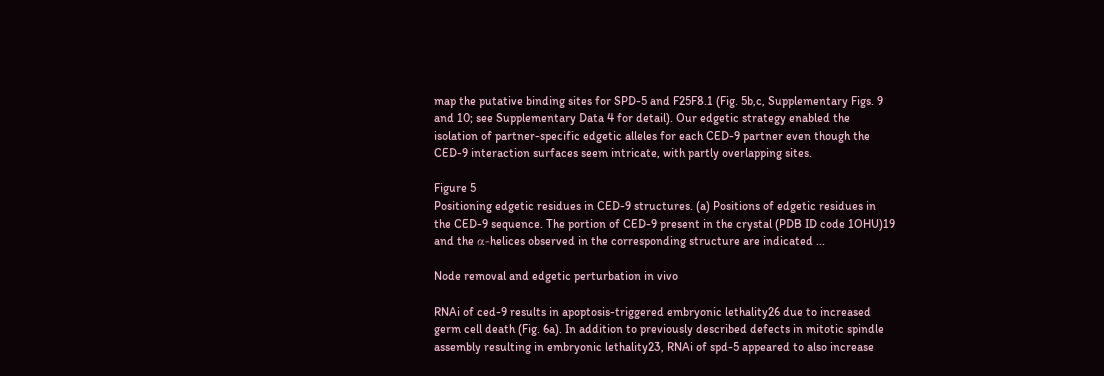map the putative binding sites for SPD-5 and F25F8.1 (Fig. 5b,c, Supplementary Figs. 9 and 10; see Supplementary Data 4 for detail). Our edgetic strategy enabled the isolation of partner-specific edgetic alleles for each CED-9 partner even though the CED-9 interaction surfaces seem intricate, with partly overlapping sites.

Figure 5
Positioning edgetic residues in CED-9 structures. (a) Positions of edgetic residues in the CED-9 sequence. The portion of CED-9 present in the crystal (PDB ID code 1OHU)19 and the α-helices observed in the corresponding structure are indicated ...

Node removal and edgetic perturbation in vivo

RNAi of ced-9 results in apoptosis-triggered embryonic lethality26 due to increased germ cell death (Fig. 6a). In addition to previously described defects in mitotic spindle assembly resulting in embryonic lethality23, RNAi of spd-5 appeared to also increase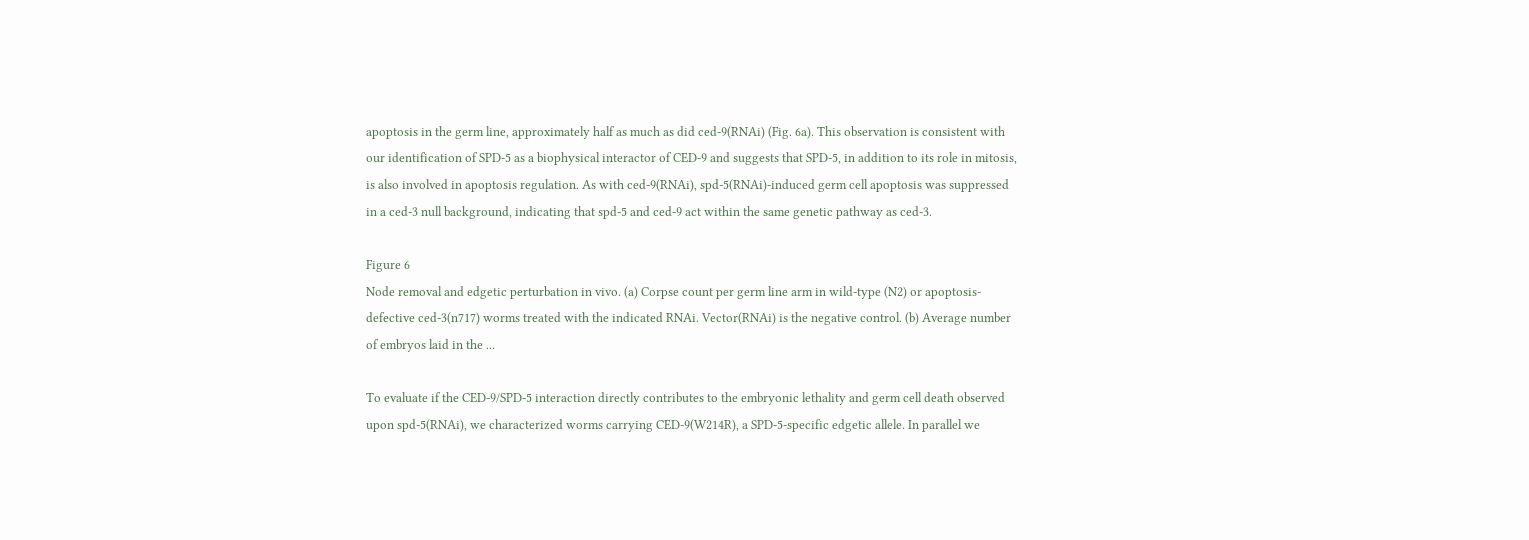apoptosis in the germ line, approximately half as much as did ced-9(RNAi) (Fig. 6a). This observation is consistent with our identification of SPD-5 as a biophysical interactor of CED-9 and suggests that SPD-5, in addition to its role in mitosis, is also involved in apoptosis regulation. As with ced-9(RNAi), spd-5(RNAi)-induced germ cell apoptosis was suppressed in a ced-3 null background, indicating that spd-5 and ced-9 act within the same genetic pathway as ced-3.

Figure 6
Node removal and edgetic perturbation in vivo. (a) Corpse count per germ line arm in wild-type (N2) or apoptosis-defective ced-3(n717) worms treated with the indicated RNAi. Vector(RNAi) is the negative control. (b) Average number of embryos laid in the ...

To evaluate if the CED-9/SPD-5 interaction directly contributes to the embryonic lethality and germ cell death observed upon spd-5(RNAi), we characterized worms carrying CED-9(W214R), a SPD-5-specific edgetic allele. In parallel we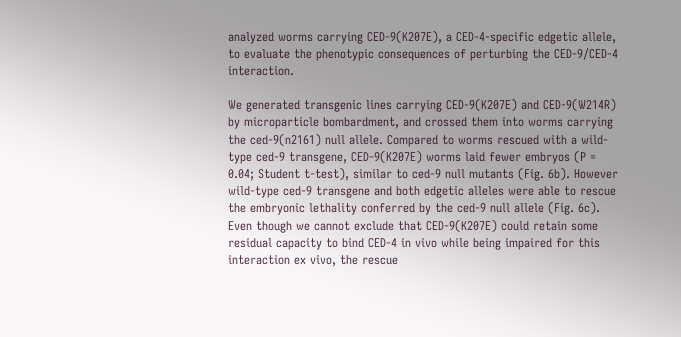analyzed worms carrying CED-9(K207E), a CED-4-specific edgetic allele, to evaluate the phenotypic consequences of perturbing the CED-9/CED-4 interaction.

We generated transgenic lines carrying CED-9(K207E) and CED-9(W214R) by microparticle bombardment, and crossed them into worms carrying the ced-9(n2161) null allele. Compared to worms rescued with a wild-type ced-9 transgene, CED-9(K207E) worms laid fewer embryos (P = 0.04; Student t-test), similar to ced-9 null mutants (Fig. 6b). However wild-type ced-9 transgene and both edgetic alleles were able to rescue the embryonic lethality conferred by the ced-9 null allele (Fig. 6c). Even though we cannot exclude that CED-9(K207E) could retain some residual capacity to bind CED-4 in vivo while being impaired for this interaction ex vivo, the rescue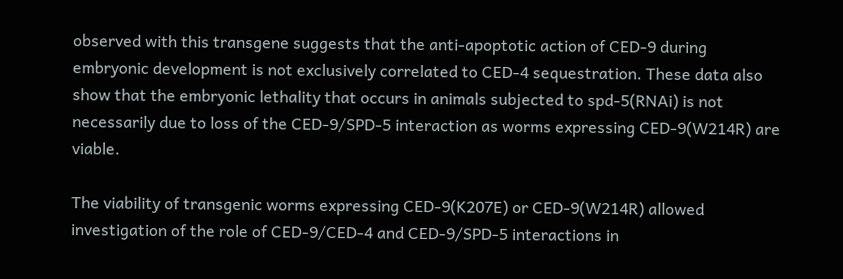observed with this transgene suggests that the anti-apoptotic action of CED-9 during embryonic development is not exclusively correlated to CED-4 sequestration. These data also show that the embryonic lethality that occurs in animals subjected to spd-5(RNAi) is not necessarily due to loss of the CED-9/SPD-5 interaction as worms expressing CED-9(W214R) are viable.

The viability of transgenic worms expressing CED-9(K207E) or CED-9(W214R) allowed investigation of the role of CED-9/CED-4 and CED-9/SPD-5 interactions in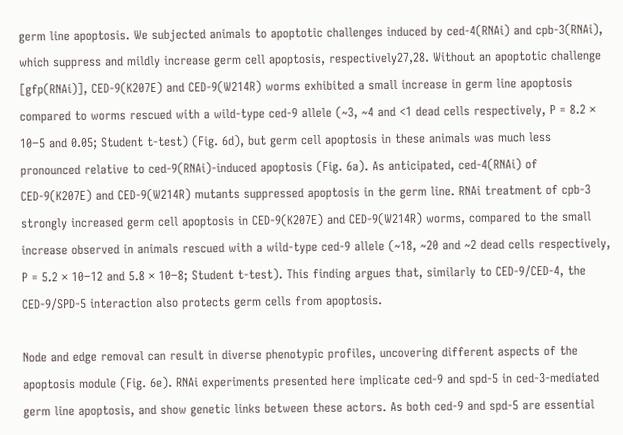germ line apoptosis. We subjected animals to apoptotic challenges induced by ced-4(RNAi) and cpb-3(RNAi), which suppress and mildly increase germ cell apoptosis, respectively27,28. Without an apoptotic challenge [gfp(RNAi)], CED-9(K207E) and CED-9(W214R) worms exhibited a small increase in germ line apoptosis compared to worms rescued with a wild-type ced-9 allele (~3, ~4 and <1 dead cells respectively, P = 8.2 × 10−5 and 0.05; Student t-test) (Fig. 6d), but germ cell apoptosis in these animals was much less pronounced relative to ced-9(RNAi)-induced apoptosis (Fig. 6a). As anticipated, ced-4(RNAi) of CED-9(K207E) and CED-9(W214R) mutants suppressed apoptosis in the germ line. RNAi treatment of cpb-3 strongly increased germ cell apoptosis in CED-9(K207E) and CED-9(W214R) worms, compared to the small increase observed in animals rescued with a wild-type ced-9 allele (~18, ~20 and ~2 dead cells respectively, P = 5.2 × 10−12 and 5.8 × 10−8; Student t-test). This finding argues that, similarly to CED-9/CED-4, the CED-9/SPD-5 interaction also protects germ cells from apoptosis.

Node and edge removal can result in diverse phenotypic profiles, uncovering different aspects of the apoptosis module (Fig. 6e). RNAi experiments presented here implicate ced-9 and spd-5 in ced-3-mediated germ line apoptosis, and show genetic links between these actors. As both ced-9 and spd-5 are essential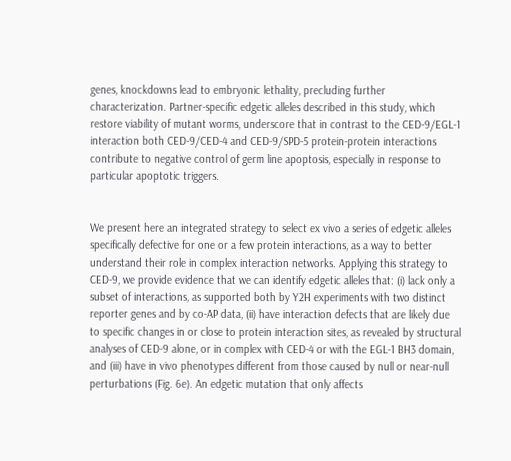genes, knockdowns lead to embryonic lethality, precluding further characterization. Partner-specific edgetic alleles described in this study, which restore viability of mutant worms, underscore that in contrast to the CED-9/EGL-1 interaction both CED-9/CED-4 and CED-9/SPD-5 protein-protein interactions contribute to negative control of germ line apoptosis, especially in response to particular apoptotic triggers.


We present here an integrated strategy to select ex vivo a series of edgetic alleles specifically defective for one or a few protein interactions, as a way to better understand their role in complex interaction networks. Applying this strategy to CED-9, we provide evidence that we can identify edgetic alleles that: (i) lack only a subset of interactions, as supported both by Y2H experiments with two distinct reporter genes and by co-AP data, (ii) have interaction defects that are likely due to specific changes in or close to protein interaction sites, as revealed by structural analyses of CED-9 alone, or in complex with CED-4 or with the EGL-1 BH3 domain, and (iii) have in vivo phenotypes different from those caused by null or near-null perturbations (Fig. 6e). An edgetic mutation that only affects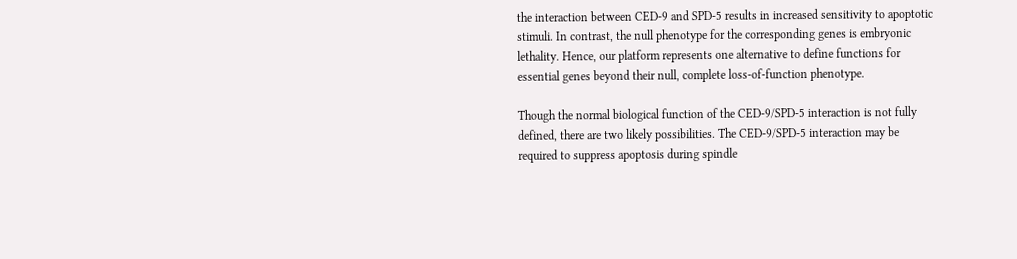the interaction between CED-9 and SPD-5 results in increased sensitivity to apoptotic stimuli. In contrast, the null phenotype for the corresponding genes is embryonic lethality. Hence, our platform represents one alternative to define functions for essential genes beyond their null, complete loss-of-function phenotype.

Though the normal biological function of the CED-9/SPD-5 interaction is not fully defined, there are two likely possibilities. The CED-9/SPD-5 interaction may be required to suppress apoptosis during spindle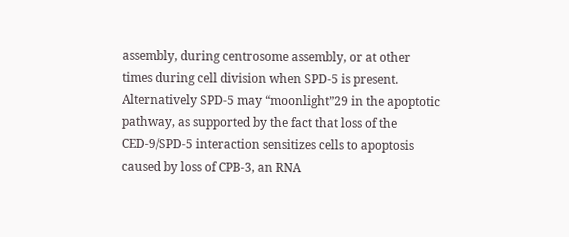assembly, during centrosome assembly, or at other times during cell division when SPD-5 is present. Alternatively SPD-5 may “moonlight”29 in the apoptotic pathway, as supported by the fact that loss of the CED-9/SPD-5 interaction sensitizes cells to apoptosis caused by loss of CPB-3, an RNA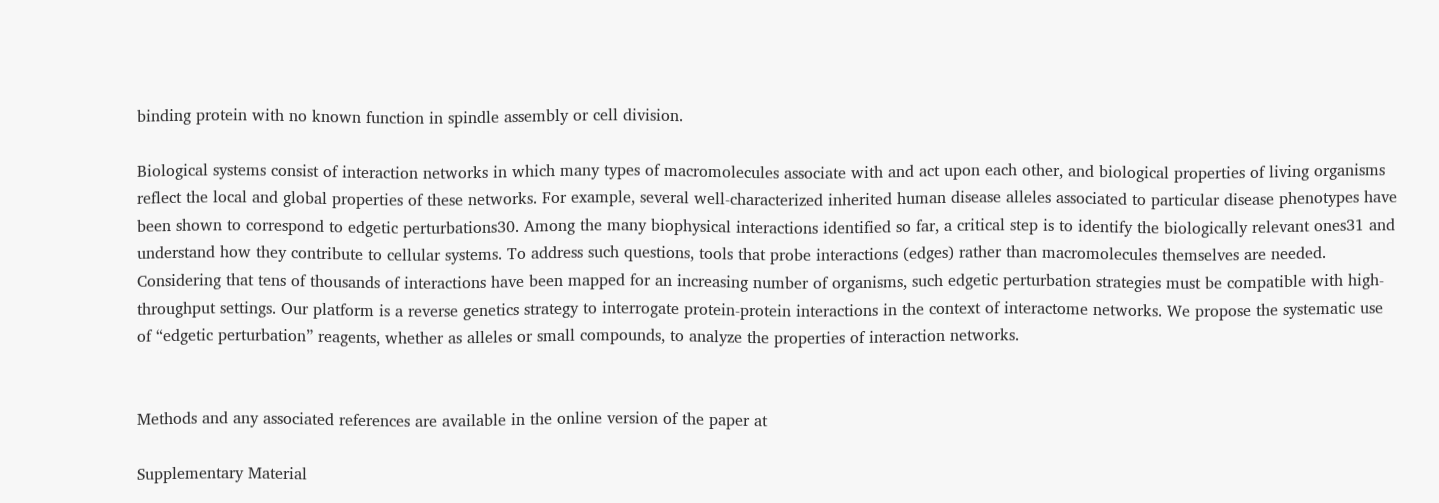binding protein with no known function in spindle assembly or cell division.

Biological systems consist of interaction networks in which many types of macromolecules associate with and act upon each other, and biological properties of living organisms reflect the local and global properties of these networks. For example, several well-characterized inherited human disease alleles associated to particular disease phenotypes have been shown to correspond to edgetic perturbations30. Among the many biophysical interactions identified so far, a critical step is to identify the biologically relevant ones31 and understand how they contribute to cellular systems. To address such questions, tools that probe interactions (edges) rather than macromolecules themselves are needed. Considering that tens of thousands of interactions have been mapped for an increasing number of organisms, such edgetic perturbation strategies must be compatible with high-throughput settings. Our platform is a reverse genetics strategy to interrogate protein-protein interactions in the context of interactome networks. We propose the systematic use of “edgetic perturbation” reagents, whether as alleles or small compounds, to analyze the properties of interaction networks.


Methods and any associated references are available in the online version of the paper at

Supplementary Material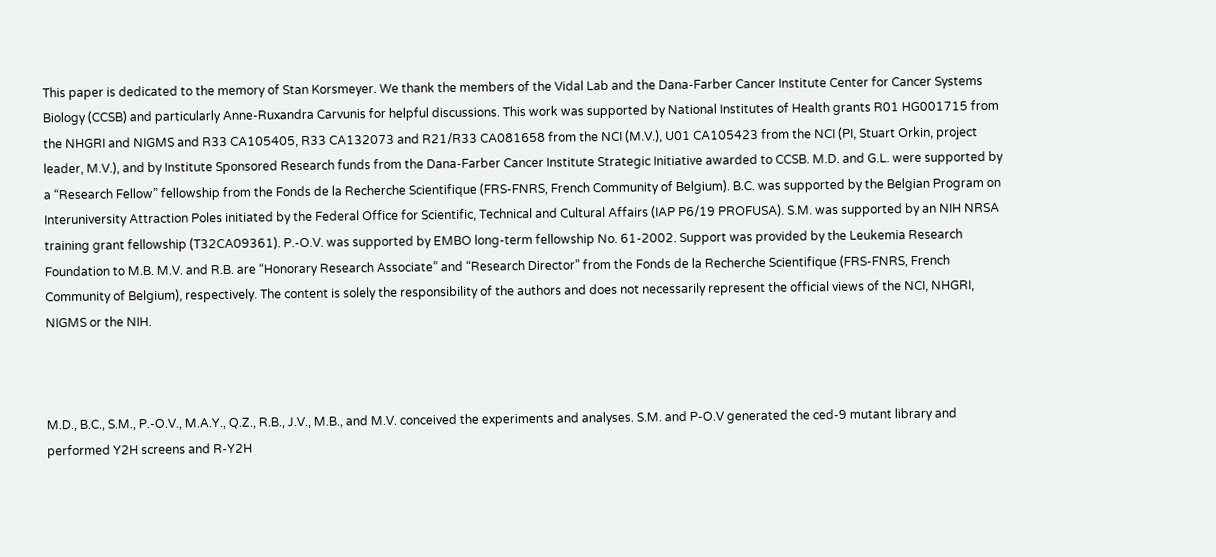This paper is dedicated to the memory of Stan Korsmeyer. We thank the members of the Vidal Lab and the Dana-Farber Cancer Institute Center for Cancer Systems Biology (CCSB) and particularly Anne-Ruxandra Carvunis for helpful discussions. This work was supported by National Institutes of Health grants R01 HG001715 from the NHGRI and NIGMS and R33 CA105405, R33 CA132073 and R21/R33 CA081658 from the NCI (M.V.), U01 CA105423 from the NCI (PI, Stuart Orkin, project leader, M.V.), and by Institute Sponsored Research funds from the Dana-Farber Cancer Institute Strategic Initiative awarded to CCSB. M.D. and G.L. were supported by a “Research Fellow” fellowship from the Fonds de la Recherche Scientifique (FRS-FNRS, French Community of Belgium). B.C. was supported by the Belgian Program on Interuniversity Attraction Poles initiated by the Federal Office for Scientific, Technical and Cultural Affairs (IAP P6/19 PROFUSA). S.M. was supported by an NIH NRSA training grant fellowship (T32CA09361). P.-O.V. was supported by EMBO long-term fellowship No. 61-2002. Support was provided by the Leukemia Research Foundation to M.B. M.V. and R.B. are “Honorary Research Associate” and “Research Director” from the Fonds de la Recherche Scientifique (FRS-FNRS, French Community of Belgium), respectively. The content is solely the responsibility of the authors and does not necessarily represent the official views of the NCI, NHGRI, NIGMS or the NIH.



M.D., B.C., S.M., P.-O.V., M.A.Y., Q.Z., R.B., J.V., M.B., and M.V. conceived the experiments and analyses. S.M. and P-O.V generated the ced-9 mutant library and performed Y2H screens and R-Y2H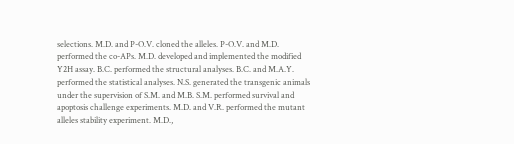selections. M.D. and P-O.V. cloned the alleles. P-O.V. and M.D. performed the co-APs. M.D. developed and implemented the modified Y2H assay. B.C. performed the structural analyses. B.C. and M.A.Y. performed the statistical analyses. N.S. generated the transgenic animals under the supervision of S.M. and M.B. S.M. performed survival and apoptosis challenge experiments. M.D. and V.R. performed the mutant alleles stability experiment. M.D.,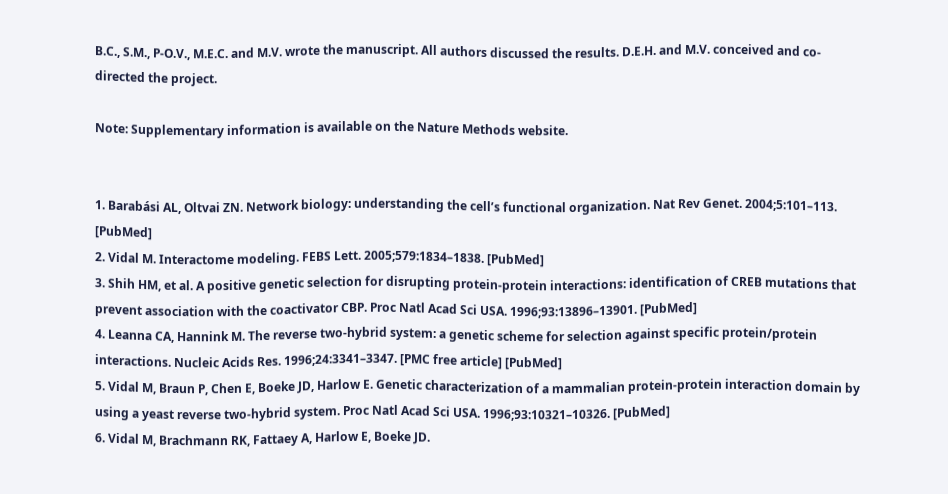B.C., S.M., P-O.V., M.E.C. and M.V. wrote the manuscript. All authors discussed the results. D.E.H. and M.V. conceived and co-directed the project.

Note: Supplementary information is available on the Nature Methods website.


1. Barabási AL, Oltvai ZN. Network biology: understanding the cell’s functional organization. Nat Rev Genet. 2004;5:101–113. [PubMed]
2. Vidal M. Interactome modeling. FEBS Lett. 2005;579:1834–1838. [PubMed]
3. Shih HM, et al. A positive genetic selection for disrupting protein-protein interactions: identification of CREB mutations that prevent association with the coactivator CBP. Proc Natl Acad Sci USA. 1996;93:13896–13901. [PubMed]
4. Leanna CA, Hannink M. The reverse two-hybrid system: a genetic scheme for selection against specific protein/protein interactions. Nucleic Acids Res. 1996;24:3341–3347. [PMC free article] [PubMed]
5. Vidal M, Braun P, Chen E, Boeke JD, Harlow E. Genetic characterization of a mammalian protein-protein interaction domain by using a yeast reverse two-hybrid system. Proc Natl Acad Sci USA. 1996;93:10321–10326. [PubMed]
6. Vidal M, Brachmann RK, Fattaey A, Harlow E, Boeke JD.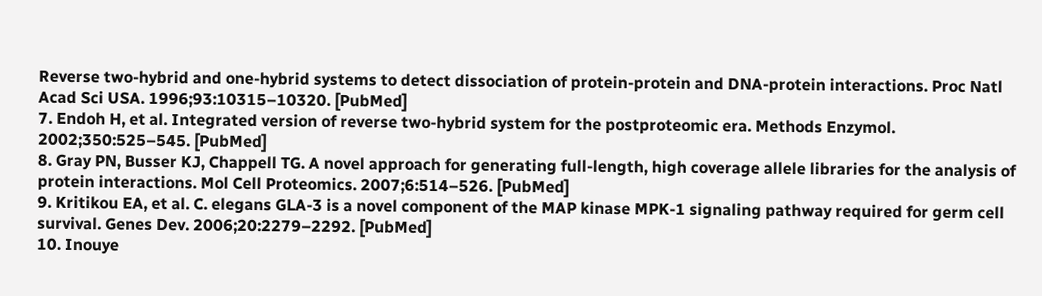Reverse two-hybrid and one-hybrid systems to detect dissociation of protein-protein and DNA-protein interactions. Proc Natl Acad Sci USA. 1996;93:10315–10320. [PubMed]
7. Endoh H, et al. Integrated version of reverse two-hybrid system for the postproteomic era. Methods Enzymol. 2002;350:525–545. [PubMed]
8. Gray PN, Busser KJ, Chappell TG. A novel approach for generating full-length, high coverage allele libraries for the analysis of protein interactions. Mol Cell Proteomics. 2007;6:514–526. [PubMed]
9. Kritikou EA, et al. C. elegans GLA-3 is a novel component of the MAP kinase MPK-1 signaling pathway required for germ cell survival. Genes Dev. 2006;20:2279–2292. [PubMed]
10. Inouye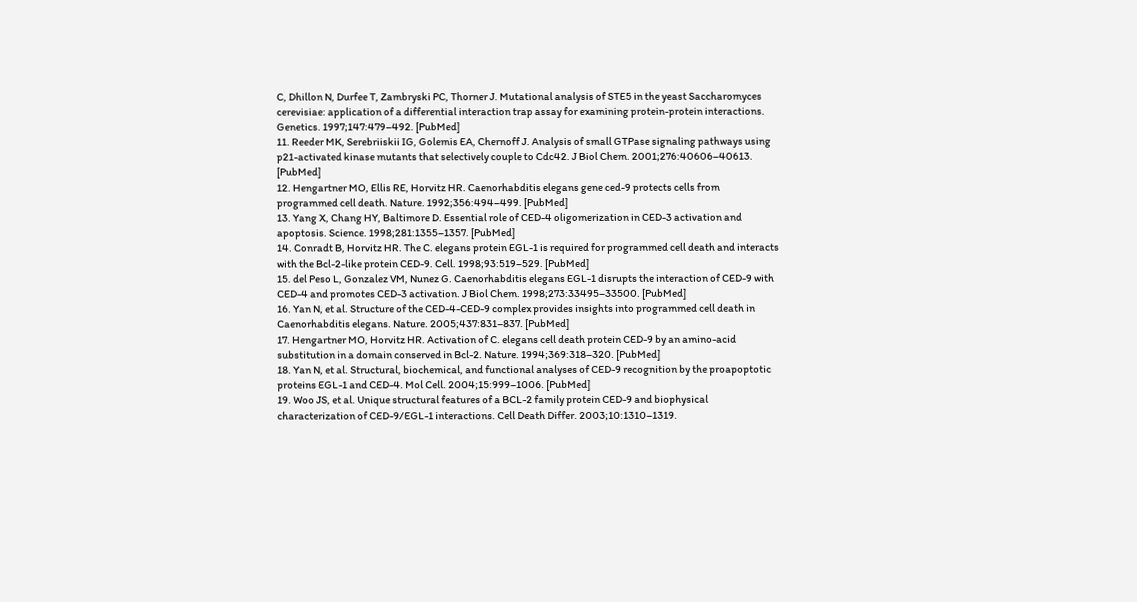C, Dhillon N, Durfee T, Zambryski PC, Thorner J. Mutational analysis of STE5 in the yeast Saccharomyces cerevisiae: application of a differential interaction trap assay for examining protein-protein interactions. Genetics. 1997;147:479–492. [PubMed]
11. Reeder MK, Serebriiskii IG, Golemis EA, Chernoff J. Analysis of small GTPase signaling pathways using p21-activated kinase mutants that selectively couple to Cdc42. J Biol Chem. 2001;276:40606–40613. [PubMed]
12. Hengartner MO, Ellis RE, Horvitz HR. Caenorhabditis elegans gene ced-9 protects cells from programmed cell death. Nature. 1992;356:494–499. [PubMed]
13. Yang X, Chang HY, Baltimore D. Essential role of CED-4 oligomerization in CED-3 activation and apoptosis. Science. 1998;281:1355–1357. [PubMed]
14. Conradt B, Horvitz HR. The C. elegans protein EGL-1 is required for programmed cell death and interacts with the Bcl-2-like protein CED-9. Cell. 1998;93:519–529. [PubMed]
15. del Peso L, Gonzalez VM, Nunez G. Caenorhabditis elegans EGL-1 disrupts the interaction of CED-9 with CED-4 and promotes CED-3 activation. J Biol Chem. 1998;273:33495–33500. [PubMed]
16. Yan N, et al. Structure of the CED-4-CED-9 complex provides insights into programmed cell death in Caenorhabditis elegans. Nature. 2005;437:831–837. [PubMed]
17. Hengartner MO, Horvitz HR. Activation of C. elegans cell death protein CED-9 by an amino-acid substitution in a domain conserved in Bcl-2. Nature. 1994;369:318–320. [PubMed]
18. Yan N, et al. Structural, biochemical, and functional analyses of CED-9 recognition by the proapoptotic proteins EGL-1 and CED-4. Mol Cell. 2004;15:999–1006. [PubMed]
19. Woo JS, et al. Unique structural features of a BCL-2 family protein CED-9 and biophysical characterization of CED-9/EGL-1 interactions. Cell Death Differ. 2003;10:1310–1319.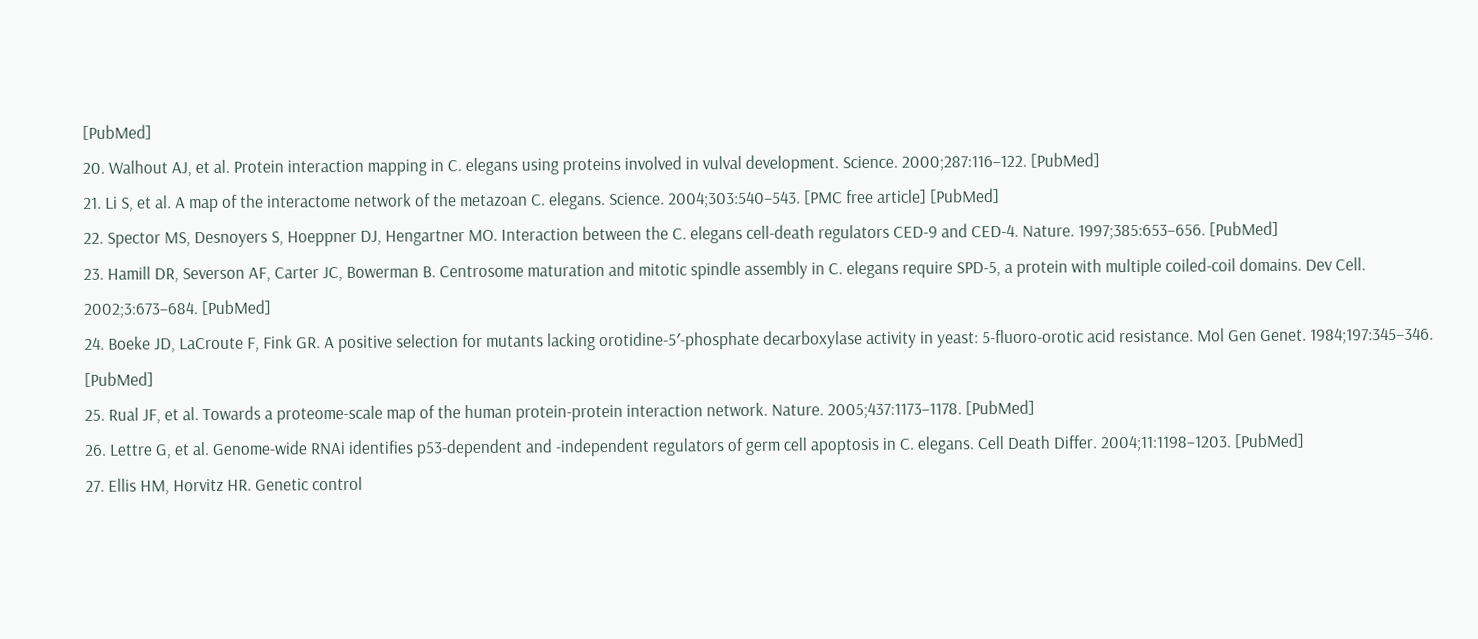[PubMed]
20. Walhout AJ, et al. Protein interaction mapping in C. elegans using proteins involved in vulval development. Science. 2000;287:116–122. [PubMed]
21. Li S, et al. A map of the interactome network of the metazoan C. elegans. Science. 2004;303:540–543. [PMC free article] [PubMed]
22. Spector MS, Desnoyers S, Hoeppner DJ, Hengartner MO. Interaction between the C. elegans cell-death regulators CED-9 and CED-4. Nature. 1997;385:653–656. [PubMed]
23. Hamill DR, Severson AF, Carter JC, Bowerman B. Centrosome maturation and mitotic spindle assembly in C. elegans require SPD-5, a protein with multiple coiled-coil domains. Dev Cell. 2002;3:673–684. [PubMed]
24. Boeke JD, LaCroute F, Fink GR. A positive selection for mutants lacking orotidine-5′-phosphate decarboxylase activity in yeast: 5-fluoro-orotic acid resistance. Mol Gen Genet. 1984;197:345–346. [PubMed]
25. Rual JF, et al. Towards a proteome-scale map of the human protein-protein interaction network. Nature. 2005;437:1173–1178. [PubMed]
26. Lettre G, et al. Genome-wide RNAi identifies p53-dependent and -independent regulators of germ cell apoptosis in C. elegans. Cell Death Differ. 2004;11:1198–1203. [PubMed]
27. Ellis HM, Horvitz HR. Genetic control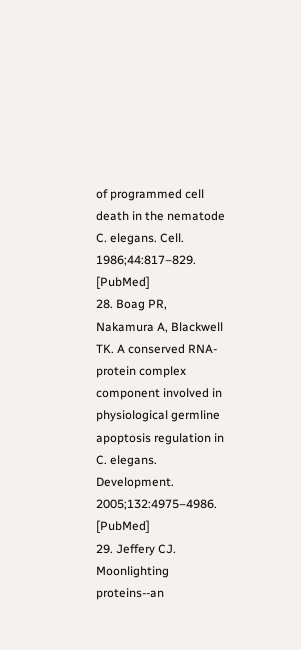of programmed cell death in the nematode C. elegans. Cell. 1986;44:817–829. [PubMed]
28. Boag PR, Nakamura A, Blackwell TK. A conserved RNA-protein complex component involved in physiological germline apoptosis regulation in C. elegans. Development. 2005;132:4975–4986. [PubMed]
29. Jeffery CJ. Moonlighting proteins--an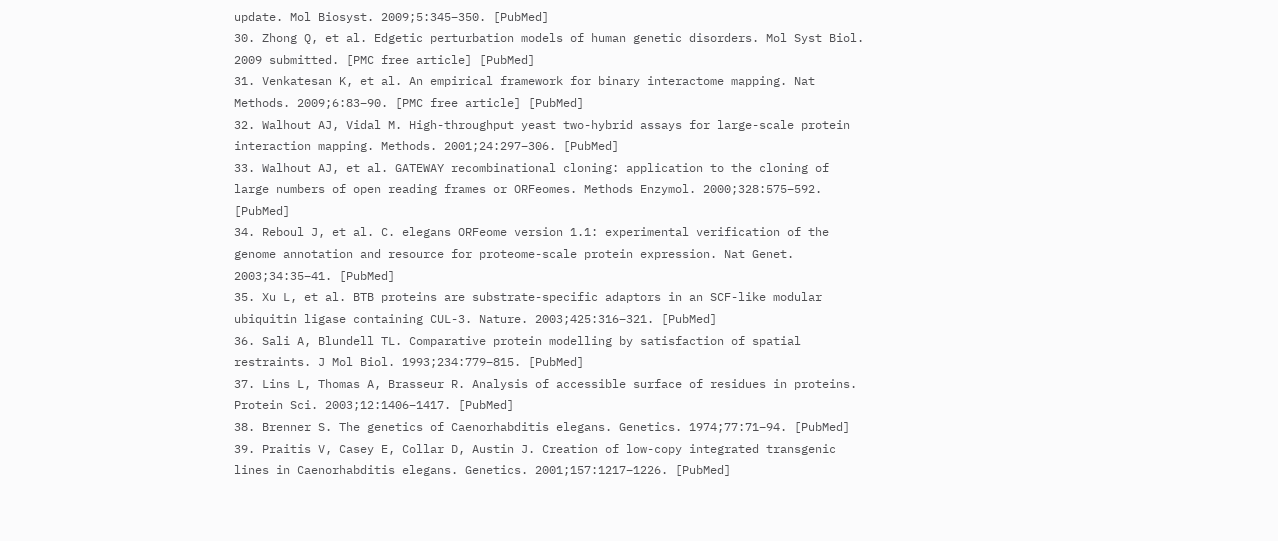update. Mol Biosyst. 2009;5:345–350. [PubMed]
30. Zhong Q, et al. Edgetic perturbation models of human genetic disorders. Mol Syst Biol. 2009 submitted. [PMC free article] [PubMed]
31. Venkatesan K, et al. An empirical framework for binary interactome mapping. Nat Methods. 2009;6:83–90. [PMC free article] [PubMed]
32. Walhout AJ, Vidal M. High-throughput yeast two-hybrid assays for large-scale protein interaction mapping. Methods. 2001;24:297–306. [PubMed]
33. Walhout AJ, et al. GATEWAY recombinational cloning: application to the cloning of large numbers of open reading frames or ORFeomes. Methods Enzymol. 2000;328:575–592. [PubMed]
34. Reboul J, et al. C. elegans ORFeome version 1.1: experimental verification of the genome annotation and resource for proteome-scale protein expression. Nat Genet. 2003;34:35–41. [PubMed]
35. Xu L, et al. BTB proteins are substrate-specific adaptors in an SCF-like modular ubiquitin ligase containing CUL-3. Nature. 2003;425:316–321. [PubMed]
36. Sali A, Blundell TL. Comparative protein modelling by satisfaction of spatial restraints. J Mol Biol. 1993;234:779–815. [PubMed]
37. Lins L, Thomas A, Brasseur R. Analysis of accessible surface of residues in proteins. Protein Sci. 2003;12:1406–1417. [PubMed]
38. Brenner S. The genetics of Caenorhabditis elegans. Genetics. 1974;77:71–94. [PubMed]
39. Praitis V, Casey E, Collar D, Austin J. Creation of low-copy integrated transgenic lines in Caenorhabditis elegans. Genetics. 2001;157:1217–1226. [PubMed]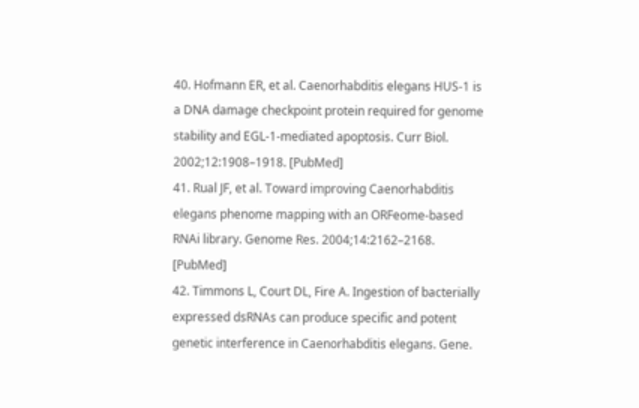40. Hofmann ER, et al. Caenorhabditis elegans HUS-1 is a DNA damage checkpoint protein required for genome stability and EGL-1-mediated apoptosis. Curr Biol. 2002;12:1908–1918. [PubMed]
41. Rual JF, et al. Toward improving Caenorhabditis elegans phenome mapping with an ORFeome-based RNAi library. Genome Res. 2004;14:2162–2168. [PubMed]
42. Timmons L, Court DL, Fire A. Ingestion of bacterially expressed dsRNAs can produce specific and potent genetic interference in Caenorhabditis elegans. Gene.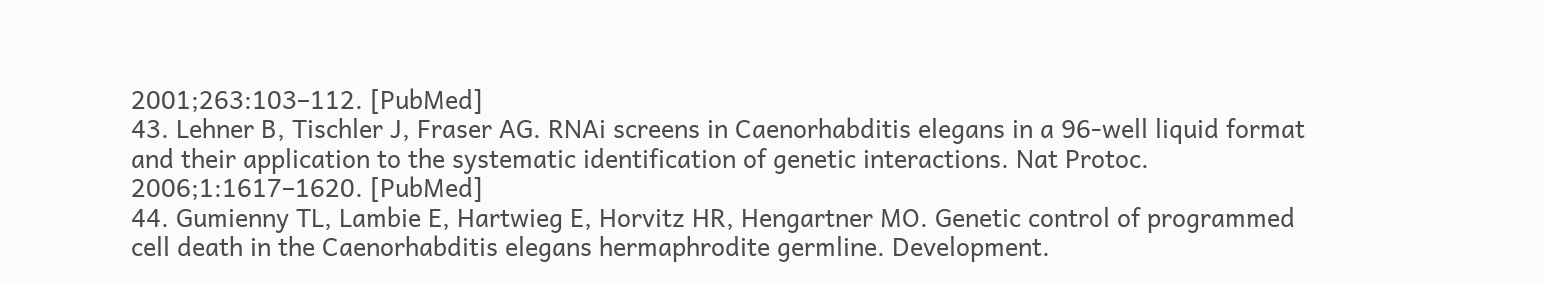2001;263:103–112. [PubMed]
43. Lehner B, Tischler J, Fraser AG. RNAi screens in Caenorhabditis elegans in a 96-well liquid format and their application to the systematic identification of genetic interactions. Nat Protoc. 2006;1:1617–1620. [PubMed]
44. Gumienny TL, Lambie E, Hartwieg E, Horvitz HR, Hengartner MO. Genetic control of programmed cell death in the Caenorhabditis elegans hermaphrodite germline. Development.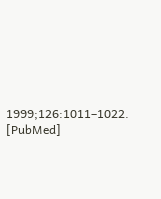1999;126:1011–1022. [PubMed]